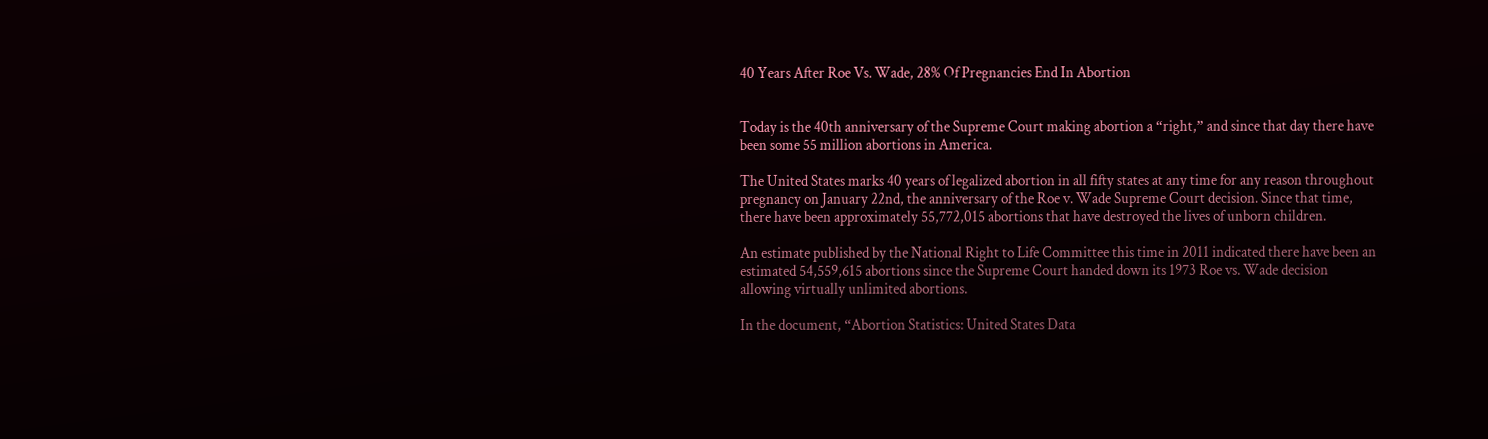40 Years After Roe Vs. Wade, 28% Of Pregnancies End In Abortion


Today is the 40th anniversary of the Supreme Court making abortion a “right,” and since that day there have been some 55 million abortions in America.

The United States marks 40 years of legalized abortion in all fifty states at any time for any reason throughout pregnancy on January 22nd, the anniversary of the Roe v. Wade Supreme Court decision. Since that time, there have been approximately 55,772,015 abortions that have destroyed the lives of unborn children.

An estimate published by the National Right to Life Committee this time in 2011 indicated there have been an estimated 54,559,615 abortions since the Supreme Court handed down its 1973 Roe vs. Wade decision allowing virtually unlimited abortions.

In the document, “Abortion Statistics: United States Data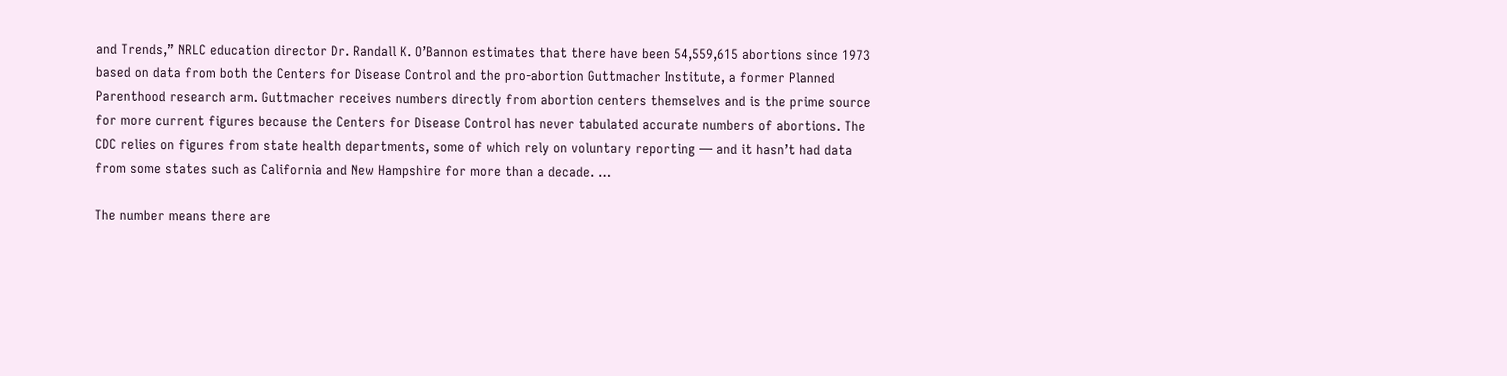and Trends,” NRLC education director Dr. Randall K. O’Bannon estimates that there have been 54,559,615 abortions since 1973 based on data from both the Centers for Disease Control and the pro-abortion Guttmacher Institute, a former Planned Parenthood research arm. Guttmacher receives numbers directly from abortion centers themselves and is the prime source for more current figures because the Centers for Disease Control has never tabulated accurate numbers of abortions. The CDC relies on figures from state health departments, some of which rely on voluntary reporting — and it hasn’t had data from some states such as California and New Hampshire for more than a decade. …

The number means there are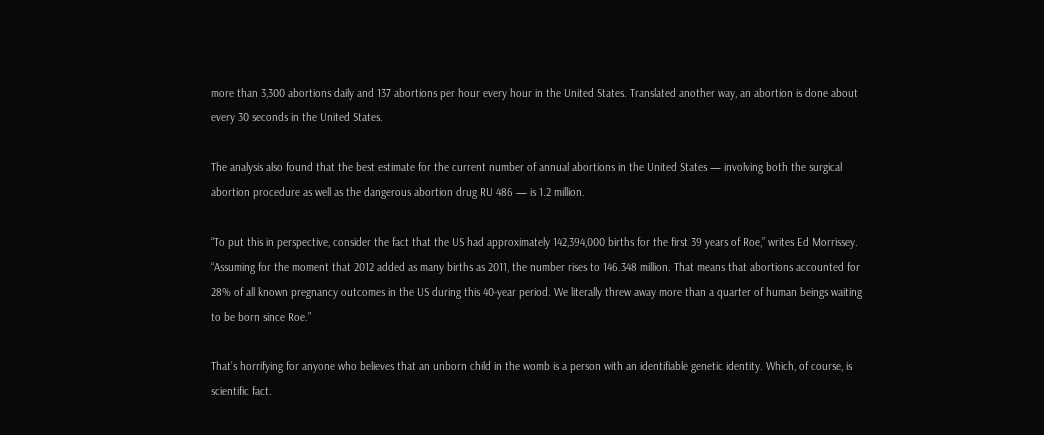more than 3,300 abortions daily and 137 abortions per hour every hour in the United States. Translated another way, an abortion is done about every 30 seconds in the United States.

The analysis also found that the best estimate for the current number of annual abortions in the United States — involving both the surgical abortion procedure as well as the dangerous abortion drug RU 486 — is 1.2 million.

“To put this in perspective, consider the fact that the US had approximately 142,394,000 births for the first 39 years of Roe,” writes Ed Morrissey. “Assuming for the moment that 2012 added as many births as 2011, the number rises to 146.348 million. That means that abortions accounted for 28% of all known pregnancy outcomes in the US during this 40-year period. We literally threw away more than a quarter of human beings waiting to be born since Roe.”

That’s horrifying for anyone who believes that an unborn child in the womb is a person with an identifiable genetic identity. Which, of course, is scientific fact.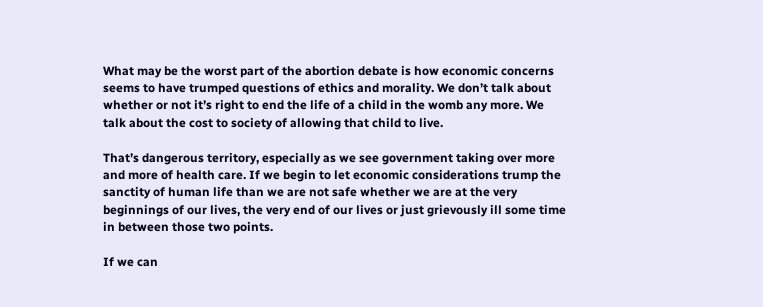What may be the worst part of the abortion debate is how economic concerns seems to have trumped questions of ethics and morality. We don’t talk about whether or not it’s right to end the life of a child in the womb any more. We talk about the cost to society of allowing that child to live.

That’s dangerous territory, especially as we see government taking over more and more of health care. If we begin to let economic considerations trump the sanctity of human life than we are not safe whether we are at the very beginnings of our lives, the very end of our lives or just grievously ill some time in between those two points.

If we can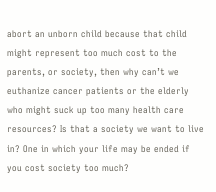abort an unborn child because that child might represent too much cost to the parents, or society, then why can’t we euthanize cancer patients or the elderly who might suck up too many health care resources? Is that a society we want to live in? One in which your life may be ended if you cost society too much?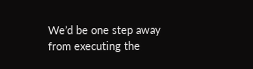We’d be one step away from executing the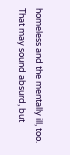homeless and the mentally ill, too. That may sound absurd, but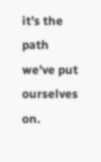it’s the path we’ve put ourselves on.